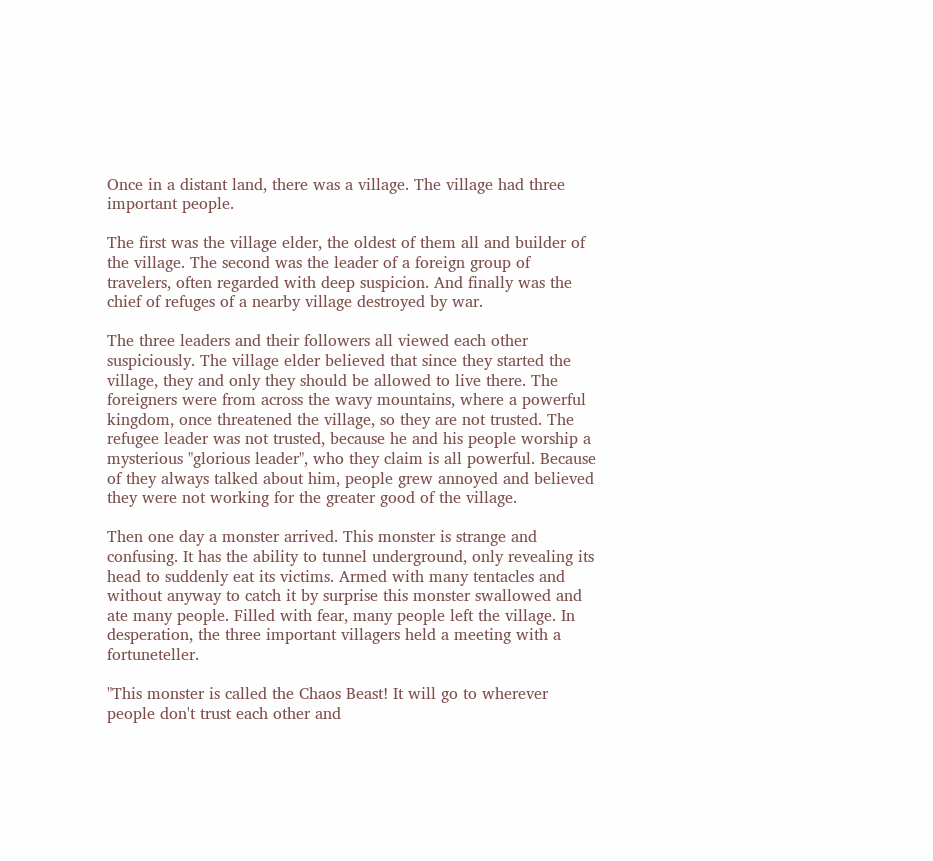Once in a distant land, there was a village. The village had three important people.

The first was the village elder, the oldest of them all and builder of the village. The second was the leader of a foreign group of travelers, often regarded with deep suspicion. And finally was the chief of refuges of a nearby village destroyed by war.

The three leaders and their followers all viewed each other suspiciously. The village elder believed that since they started the village, they and only they should be allowed to live there. The foreigners were from across the wavy mountains, where a powerful kingdom, once threatened the village, so they are not trusted. The refugee leader was not trusted, because he and his people worship a mysterious "glorious leader", who they claim is all powerful. Because of they always talked about him, people grew annoyed and believed they were not working for the greater good of the village.

Then one day a monster arrived. This monster is strange and confusing. It has the ability to tunnel underground, only revealing its head to suddenly eat its victims. Armed with many tentacles and without anyway to catch it by surprise this monster swallowed and ate many people. Filled with fear, many people left the village. In desperation, the three important villagers held a meeting with a fortuneteller.

"This monster is called the Chaos Beast! It will go to wherever people don't trust each other and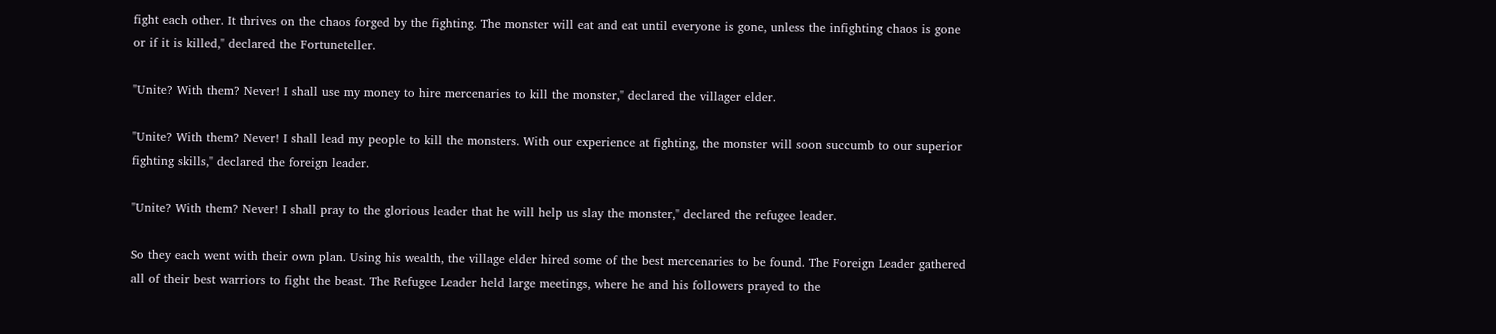fight each other. It thrives on the chaos forged by the fighting. The monster will eat and eat until everyone is gone, unless the infighting chaos is gone or if it is killed," declared the Fortuneteller.

"Unite? With them? Never! I shall use my money to hire mercenaries to kill the monster," declared the villager elder.

"Unite? With them? Never! I shall lead my people to kill the monsters. With our experience at fighting, the monster will soon succumb to our superior fighting skills," declared the foreign leader.

"Unite? With them? Never! I shall pray to the glorious leader that he will help us slay the monster," declared the refugee leader.

So they each went with their own plan. Using his wealth, the village elder hired some of the best mercenaries to be found. The Foreign Leader gathered all of their best warriors to fight the beast. The Refugee Leader held large meetings, where he and his followers prayed to the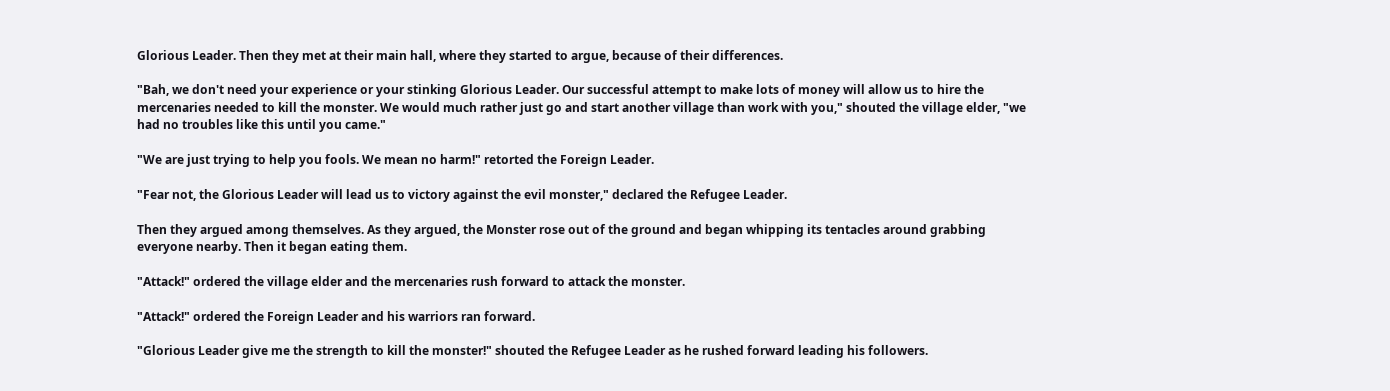Glorious Leader. Then they met at their main hall, where they started to argue, because of their differences.

"Bah, we don't need your experience or your stinking Glorious Leader. Our successful attempt to make lots of money will allow us to hire the mercenaries needed to kill the monster. We would much rather just go and start another village than work with you," shouted the village elder, "we had no troubles like this until you came."

"We are just trying to help you fools. We mean no harm!" retorted the Foreign Leader.

"Fear not, the Glorious Leader will lead us to victory against the evil monster," declared the Refugee Leader.

Then they argued among themselves. As they argued, the Monster rose out of the ground and began whipping its tentacles around grabbing everyone nearby. Then it began eating them.

"Attack!" ordered the village elder and the mercenaries rush forward to attack the monster.

"Attack!" ordered the Foreign Leader and his warriors ran forward.

"Glorious Leader give me the strength to kill the monster!" shouted the Refugee Leader as he rushed forward leading his followers.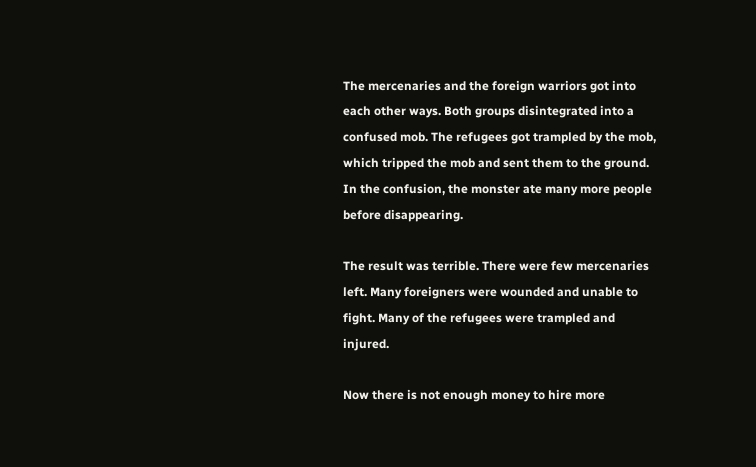The mercenaries and the foreign warriors got into each other ways. Both groups disintegrated into a confused mob. The refugees got trampled by the mob, which tripped the mob and sent them to the ground. In the confusion, the monster ate many more people before disappearing.

The result was terrible. There were few mercenaries left. Many foreigners were wounded and unable to fight. Many of the refugees were trampled and injured.

Now there is not enough money to hire more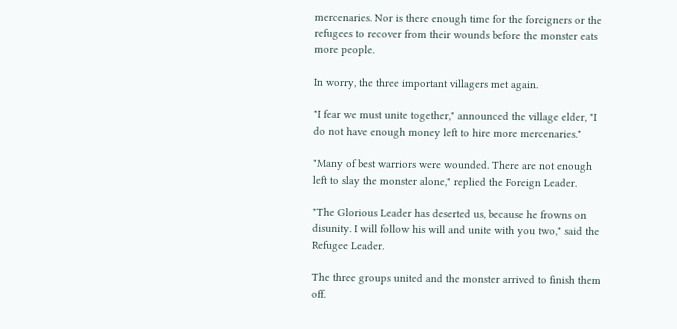mercenaries. Nor is there enough time for the foreigners or the refugees to recover from their wounds before the monster eats more people.

In worry, the three important villagers met again.

"I fear we must unite together," announced the village elder, "I do not have enough money left to hire more mercenaries."

"Many of best warriors were wounded. There are not enough left to slay the monster alone," replied the Foreign Leader.

"The Glorious Leader has deserted us, because he frowns on disunity. I will follow his will and unite with you two," said the Refugee Leader.

The three groups united and the monster arrived to finish them off.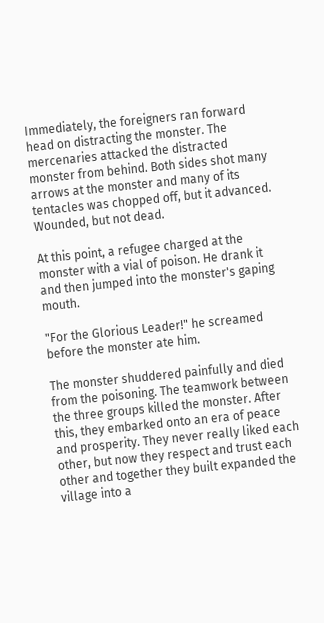Immediately, the foreigners ran forward head on distracting the monster. The mercenaries attacked the distracted monster from behind. Both sides shot many arrows at the monster and many of its tentacles was chopped off, but it advanced. Wounded, but not dead.

At this point, a refugee charged at the monster with a vial of poison. He drank it and then jumped into the monster's gaping mouth.

"For the Glorious Leader!" he screamed before the monster ate him.

The monster shuddered painfully and died from the poisoning. The teamwork between the three groups killed the monster. After this, they embarked onto an era of peace and prosperity. They never really liked each other, but now they respect and trust each other and together they built expanded the village into a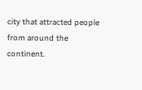city that attracted people from around the continent.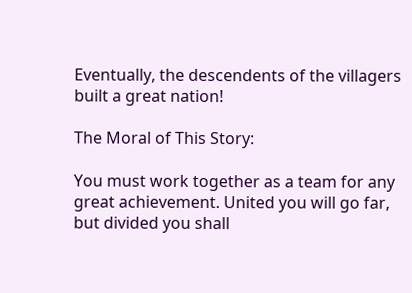Eventually, the descendents of the villagers built a great nation!

The Moral of This Story:

You must work together as a team for any great achievement. United you will go far, but divided you shall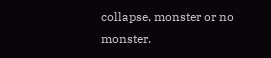collapse, monster or no monster.